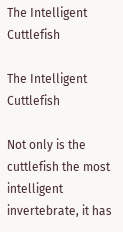The Intelligent Cuttlefish

The Intelligent Cuttlefish

Not only is the cuttlefish the most intelligent invertebrate, it has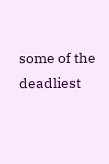some of the deadliest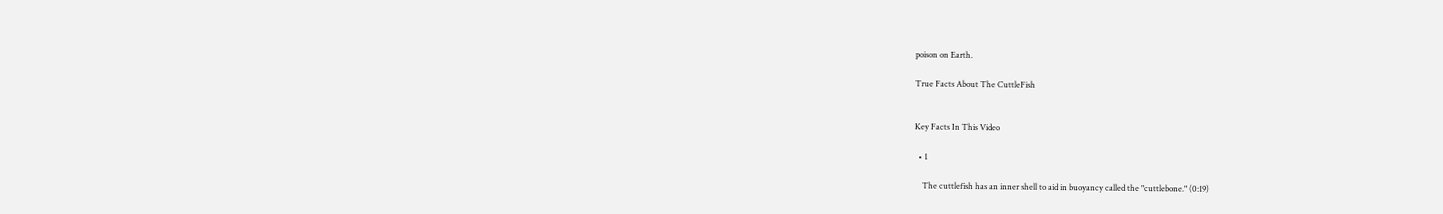poison on Earth.

True Facts About The CuttleFish


Key Facts In This Video

  • 1

    The cuttlefish has an inner shell to aid in buoyancy called the "cuttlebone." (0:19)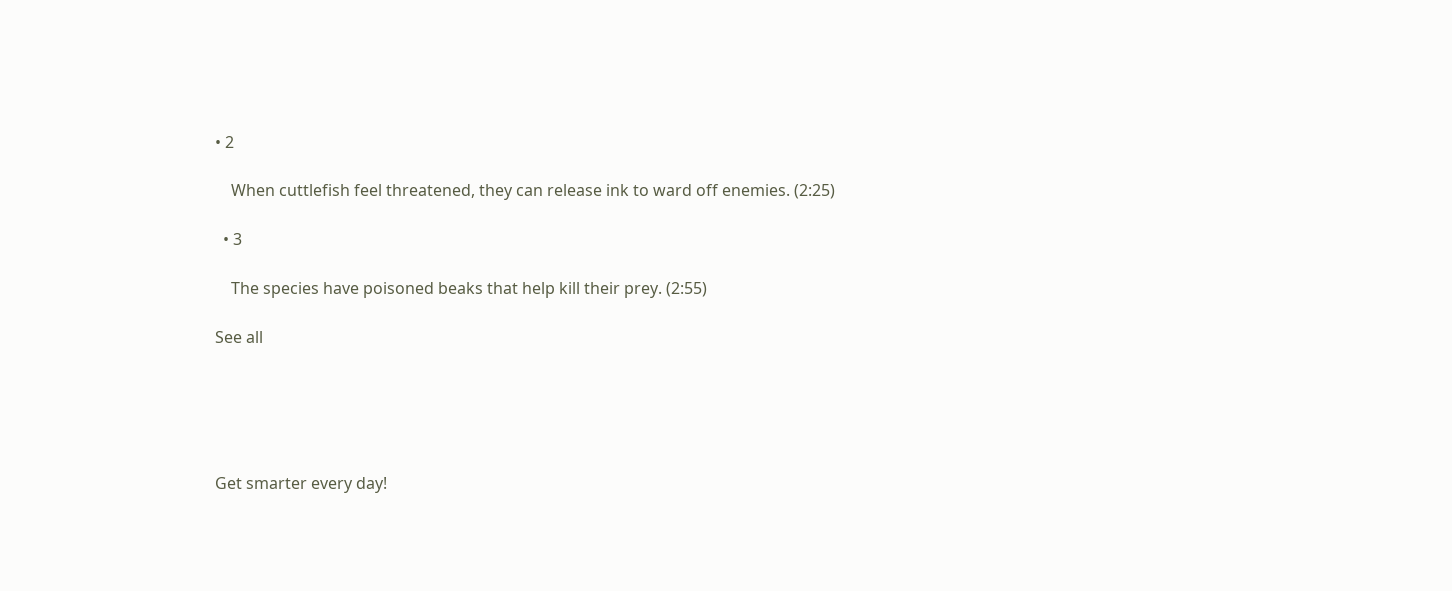• 2

    When cuttlefish feel threatened, they can release ink to ward off enemies. (2:25)

  • 3

    The species have poisoned beaks that help kill their prey. (2:55)

See all





Get smarter every day!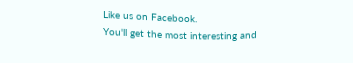Like us on Facebook.
You'll get the most interesting and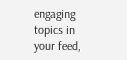engaging topics in your feed,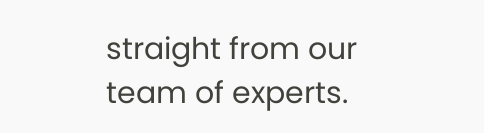straight from our team of experts.